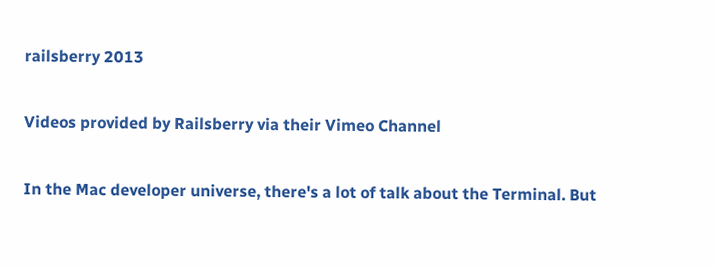railsberry 2013

Videos provided by Railsberry via their Vimeo Channel

In the Mac developer universe, there's a lot of talk about the Terminal. But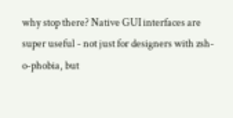why stop there? Native GUI interfaces are super useful - not just for designers with zsh-o-phobia, but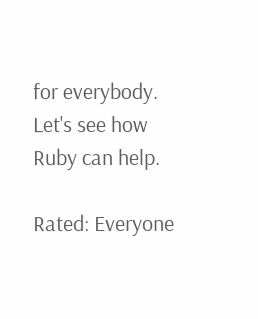for everybody. Let's see how Ruby can help.

Rated: Everyone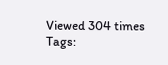Viewed 304 times
Tags: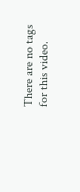There are no tags for this video.